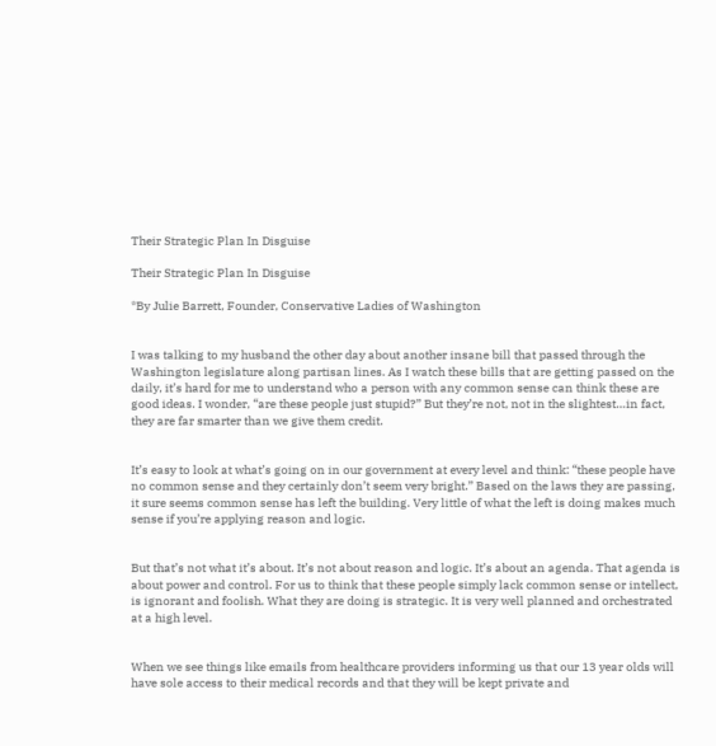Their Strategic Plan In Disguise

Their Strategic Plan In Disguise

*By Julie Barrett, Founder, Conservative Ladies of Washington


I was talking to my husband the other day about another insane bill that passed through the Washington legislature along partisan lines. As I watch these bills that are getting passed on the daily, it’s hard for me to understand who a person with any common sense can think these are good ideas. I wonder, “are these people just stupid?” But they’re not, not in the slightest…in fact, they are far smarter than we give them credit.


It’s easy to look at what’s going on in our government at every level and think: “these people have no common sense and they certainly don’t seem very bright.” Based on the laws they are passing, it sure seems common sense has left the building. Very little of what the left is doing makes much sense if you’re applying reason and logic.


But that’s not what it’s about. It’s not about reason and logic. It’s about an agenda. That agenda is about power and control. For us to think that these people simply lack common sense or intellect, is ignorant and foolish. What they are doing is strategic. It is very well planned and orchestrated at a high level.


When we see things like emails from healthcare providers informing us that our 13 year olds will have sole access to their medical records and that they will be kept private and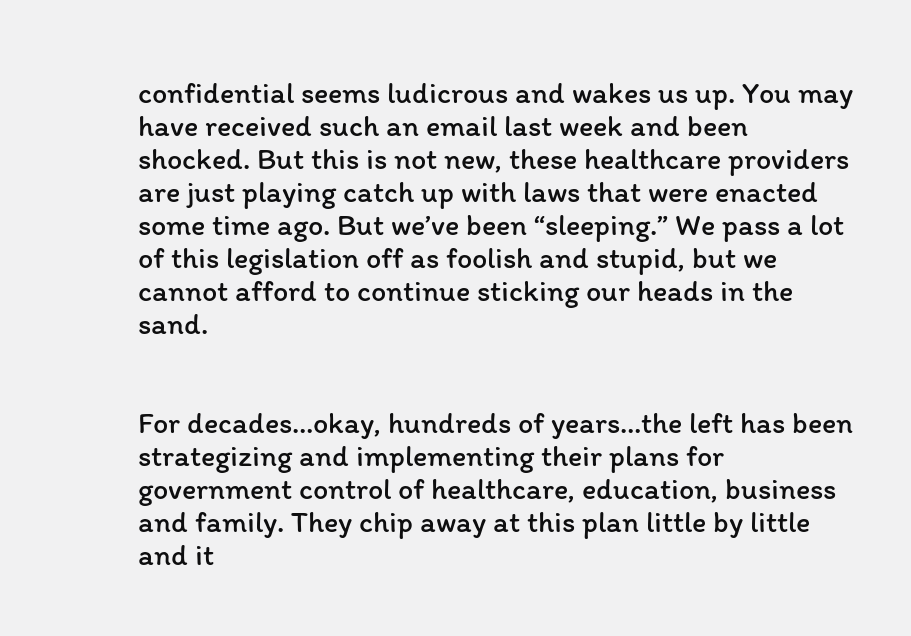confidential seems ludicrous and wakes us up. You may have received such an email last week and been shocked. But this is not new, these healthcare providers are just playing catch up with laws that were enacted some time ago. But we’ve been “sleeping.” We pass a lot of this legislation off as foolish and stupid, but we cannot afford to continue sticking our heads in the sand.


For decades…okay, hundreds of years…the left has been strategizing and implementing their plans for government control of healthcare, education, business and family. They chip away at this plan little by little and it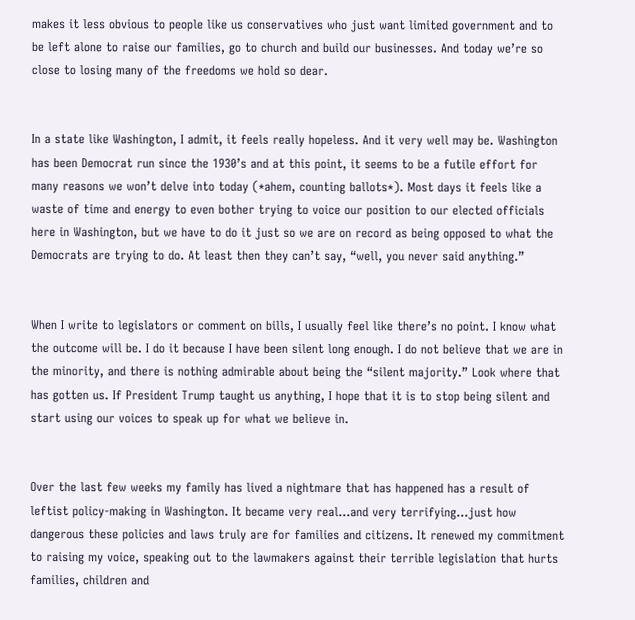makes it less obvious to people like us conservatives who just want limited government and to be left alone to raise our families, go to church and build our businesses. And today we’re so close to losing many of the freedoms we hold so dear.


In a state like Washington, I admit, it feels really hopeless. And it very well may be. Washington has been Democrat run since the 1930’s and at this point, it seems to be a futile effort for many reasons we won’t delve into today (*ahem, counting ballots*). Most days it feels like a waste of time and energy to even bother trying to voice our position to our elected officials here in Washington, but we have to do it just so we are on record as being opposed to what the Democrats are trying to do. At least then they can’t say, “well, you never said anything.”


When I write to legislators or comment on bills, I usually feel like there’s no point. I know what the outcome will be. I do it because I have been silent long enough. I do not believe that we are in the minority, and there is nothing admirable about being the “silent majority.” Look where that has gotten us. If President Trump taught us anything, I hope that it is to stop being silent and start using our voices to speak up for what we believe in.


Over the last few weeks my family has lived a nightmare that has happened has a result of leftist policy-making in Washington. It became very real…and very terrifying…just how dangerous these policies and laws truly are for families and citizens. It renewed my commitment to raising my voice, speaking out to the lawmakers against their terrible legislation that hurts families, children and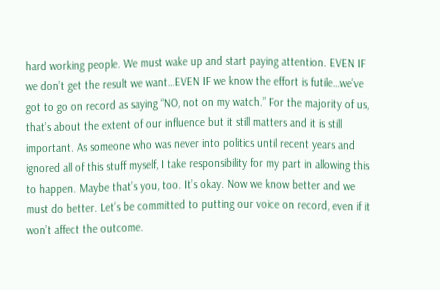hard working people. We must wake up and start paying attention. EVEN IF we don’t get the result we want…EVEN IF we know the effort is futile…we’ve got to go on record as saying “NO, not on my watch.” For the majority of us, that’s about the extent of our influence but it still matters and it is still important. As someone who was never into politics until recent years and ignored all of this stuff myself, I take responsibility for my part in allowing this to happen. Maybe that’s you, too. It’s okay. Now we know better and we must do better. Let’s be committed to putting our voice on record, even if it won’t affect the outcome.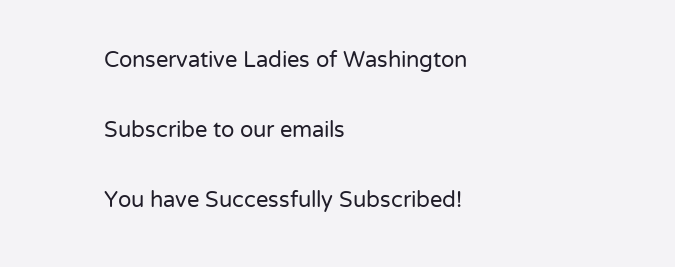Conservative Ladies of Washington

Subscribe to our emails

You have Successfully Subscribed!